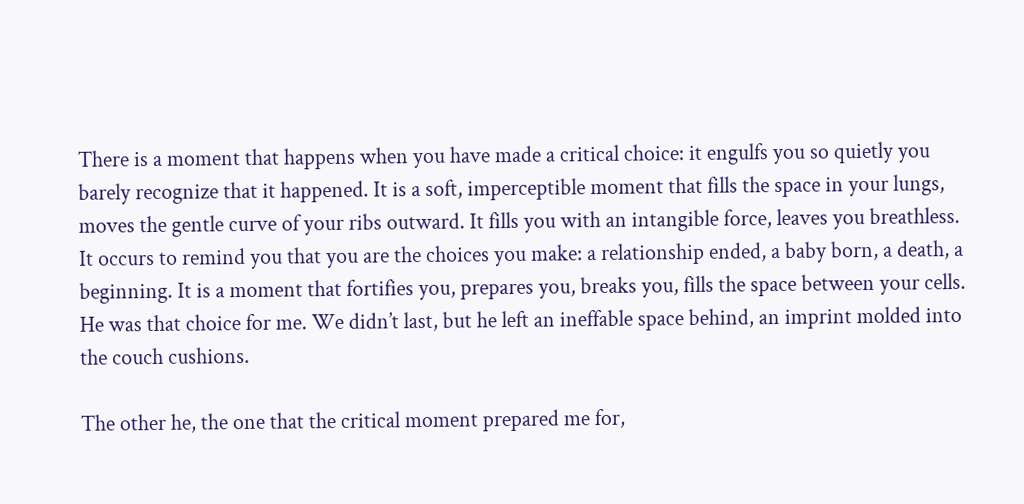There is a moment that happens when you have made a critical choice: it engulfs you so quietly you barely recognize that it happened. It is a soft, imperceptible moment that fills the space in your lungs, moves the gentle curve of your ribs outward. It fills you with an intangible force, leaves you breathless. It occurs to remind you that you are the choices you make: a relationship ended, a baby born, a death, a beginning. It is a moment that fortifies you, prepares you, breaks you, fills the space between your cells. He was that choice for me. We didn’t last, but he left an ineffable space behind, an imprint molded into the couch cushions.

The other he, the one that the critical moment prepared me for,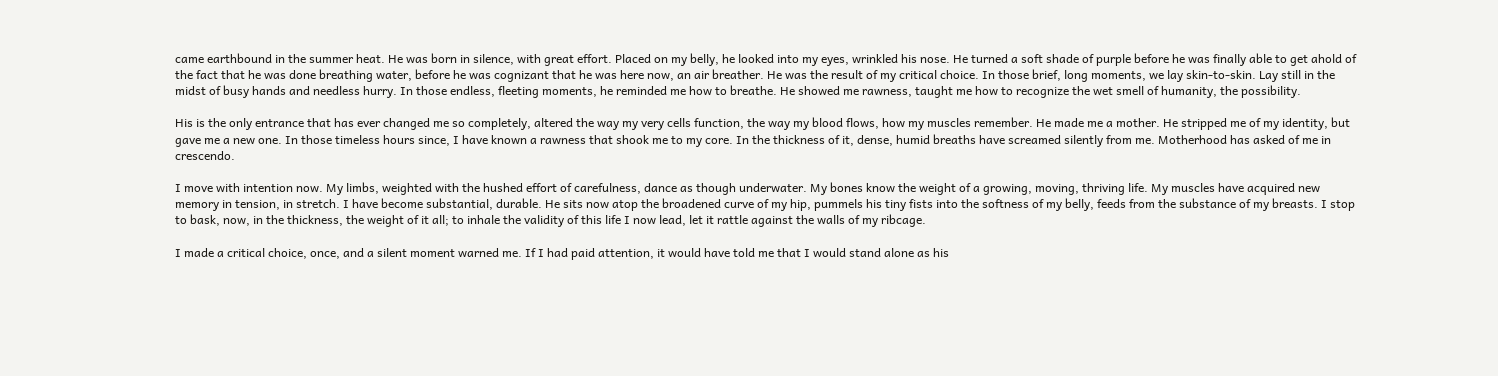came earthbound in the summer heat. He was born in silence, with great effort. Placed on my belly, he looked into my eyes, wrinkled his nose. He turned a soft shade of purple before he was finally able to get ahold of the fact that he was done breathing water, before he was cognizant that he was here now, an air breather. He was the result of my critical choice. In those brief, long moments, we lay skin-to-skin. Lay still in the midst of busy hands and needless hurry. In those endless, fleeting moments, he reminded me how to breathe. He showed me rawness, taught me how to recognize the wet smell of humanity, the possibility.

His is the only entrance that has ever changed me so completely, altered the way my very cells function, the way my blood flows, how my muscles remember. He made me a mother. He stripped me of my identity, but gave me a new one. In those timeless hours since, I have known a rawness that shook me to my core. In the thickness of it, dense, humid breaths have screamed silently from me. Motherhood has asked of me in crescendo.

I move with intention now. My limbs, weighted with the hushed effort of carefulness, dance as though underwater. My bones know the weight of a growing, moving, thriving life. My muscles have acquired new memory in tension, in stretch. I have become substantial, durable. He sits now atop the broadened curve of my hip, pummels his tiny fists into the softness of my belly, feeds from the substance of my breasts. I stop to bask, now, in the thickness, the weight of it all; to inhale the validity of this life I now lead, let it rattle against the walls of my ribcage.

I made a critical choice, once, and a silent moment warned me. If I had paid attention, it would have told me that I would stand alone as his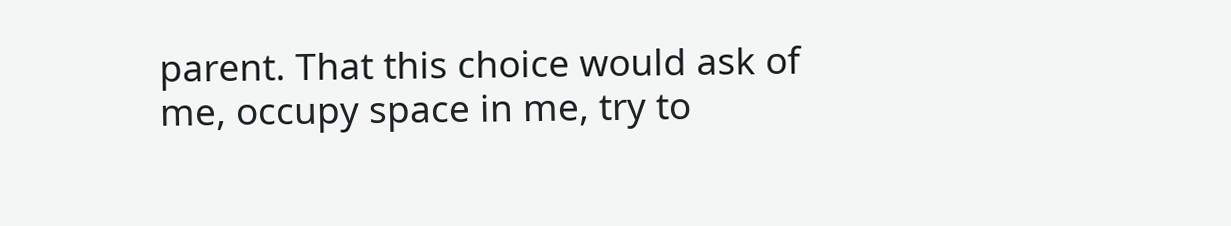parent. That this choice would ask of me, occupy space in me, try to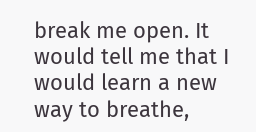break me open. It would tell me that I would learn a new way to breathe,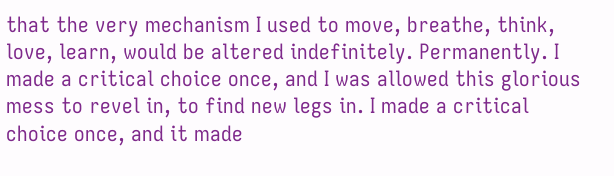that the very mechanism I used to move, breathe, think, love, learn, would be altered indefinitely. Permanently. I made a critical choice once, and I was allowed this glorious mess to revel in, to find new legs in. I made a critical choice once, and it made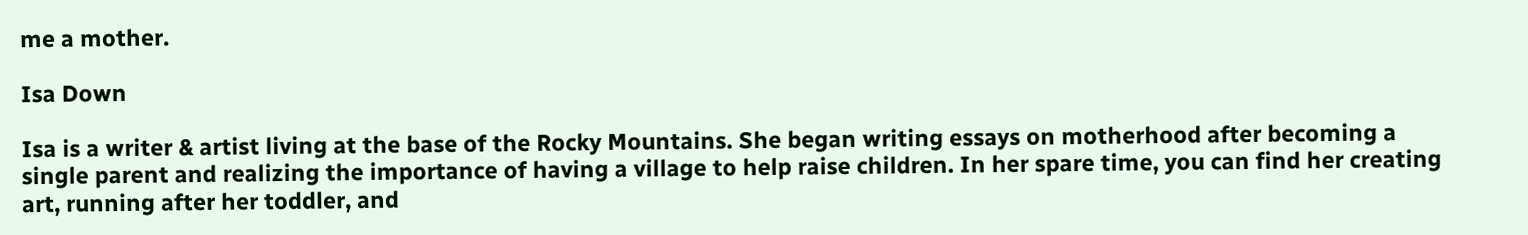me a mother.

Isa Down

Isa is a writer & artist living at the base of the Rocky Mountains. She began writing essays on motherhood after becoming a single parent and realizing the importance of having a village to help raise children. In her spare time, you can find her creating art, running after her toddler, and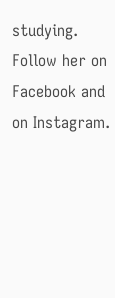studying.  Follow her on Facebook and on Instagram.